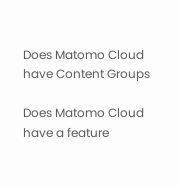Does Matomo Cloud have Content Groups

Does Matomo Cloud have a feature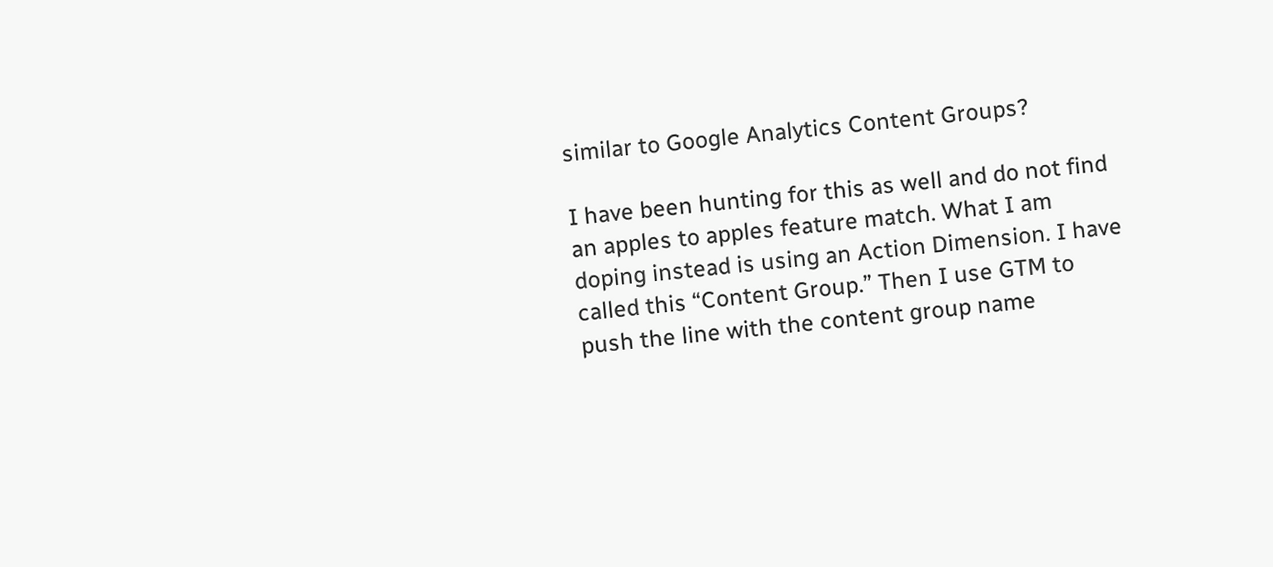similar to Google Analytics Content Groups?

I have been hunting for this as well and do not find an apples to apples feature match. What I am doping instead is using an Action Dimension. I have called this “Content Group.” Then I use GTM to push the line with the content group name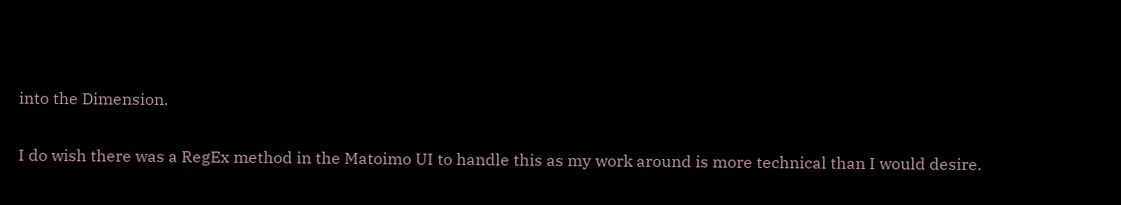into the Dimension.

I do wish there was a RegEx method in the Matoimo UI to handle this as my work around is more technical than I would desire.